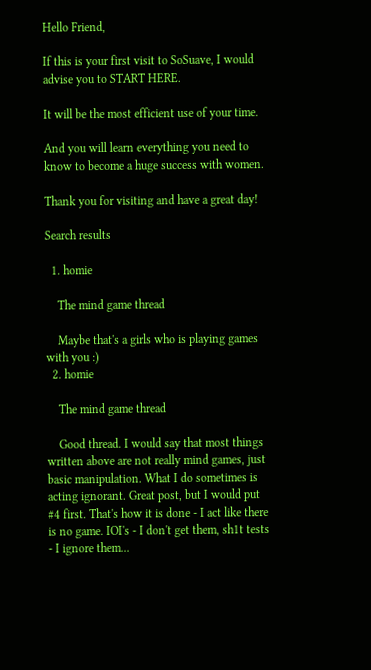Hello Friend,

If this is your first visit to SoSuave, I would advise you to START HERE.

It will be the most efficient use of your time.

And you will learn everything you need to know to become a huge success with women.

Thank you for visiting and have a great day!

Search results

  1. homie

    The mind game thread

    Maybe that's a girls who is playing games with you :)
  2. homie

    The mind game thread

    Good thread. I would say that most things written above are not really mind games, just basic manipulation. What I do sometimes is acting ignorant. Great post, but I would put #4 first. That's how it is done - I act like there is no game. IOI's - I don't get them, sh1t tests - I ignore them...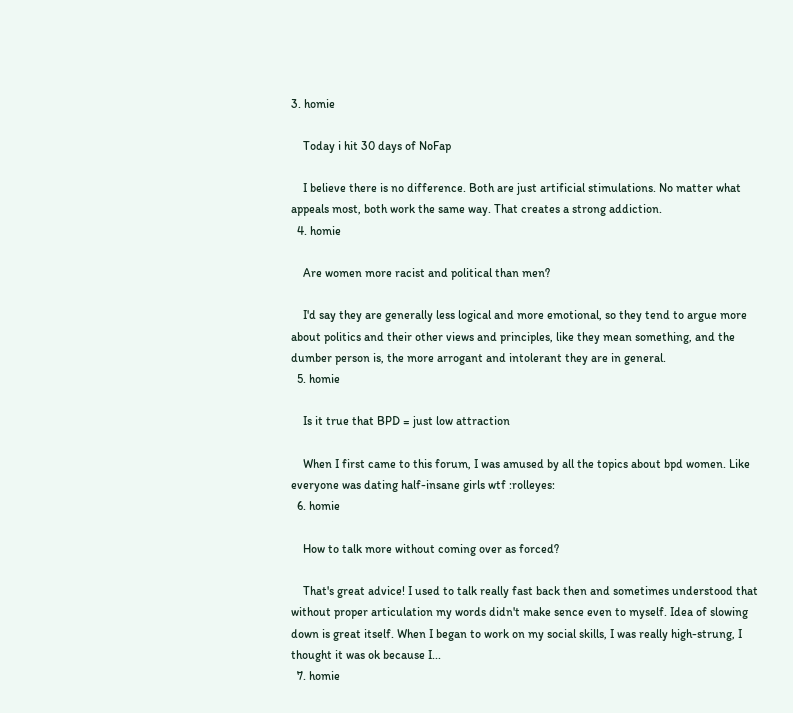3. homie

    Today i hit 30 days of NoFap

    I believe there is no difference. Both are just artificial stimulations. No matter what appeals most, both work the same way. That creates a strong addiction.
  4. homie

    Are women more racist and political than men?

    I'd say they are generally less logical and more emotional, so they tend to argue more about politics and their other views and principles, like they mean something, and the dumber person is, the more arrogant and intolerant they are in general.
  5. homie

    Is it true that BPD = just low attraction

    When I first came to this forum, I was amused by all the topics about bpd women. Like everyone was dating half-insane girls wtf :rolleyes:
  6. homie

    How to talk more without coming over as forced?

    That's great advice! I used to talk really fast back then and sometimes understood that without proper articulation my words didn't make sence even to myself. Idea of slowing down is great itself. When I began to work on my social skills, I was really high-strung, I thought it was ok because I...
  7. homie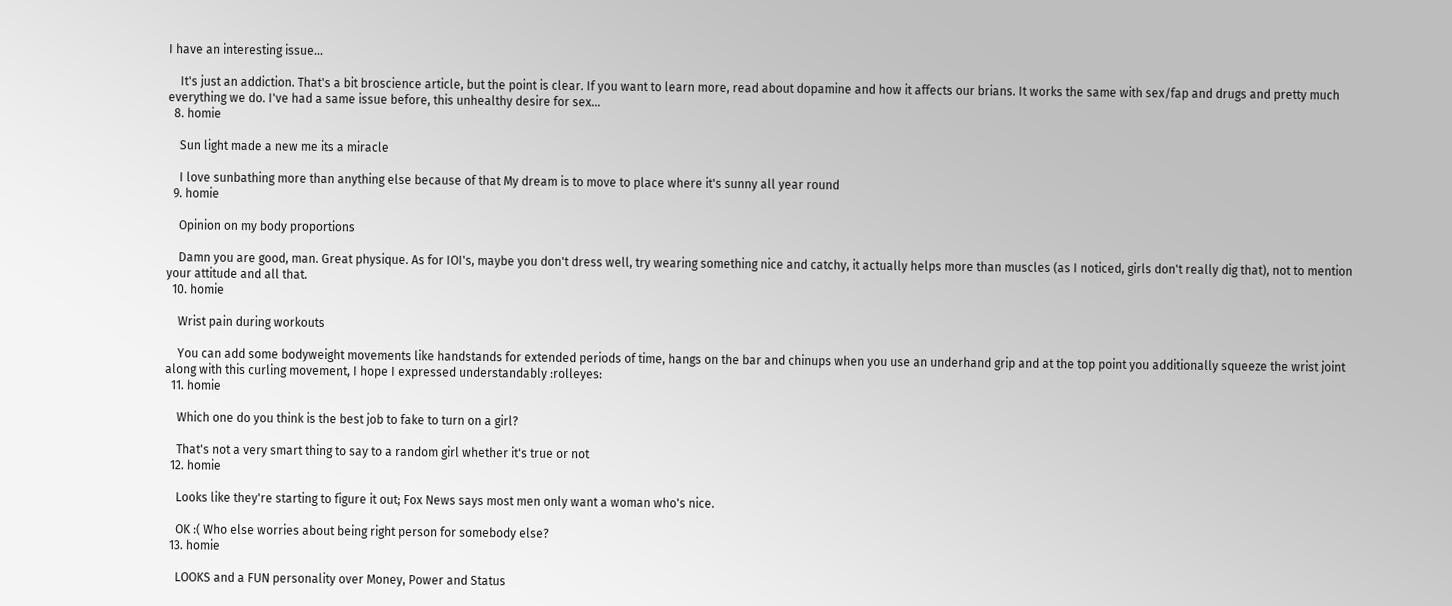I have an interesting issue...

    It's just an addiction. That's a bit broscience article, but the point is clear. If you want to learn more, read about dopamine and how it affects our brians. It works the same with sex/fap and drugs and pretty much everything we do. I've had a same issue before, this unhealthy desire for sex...
  8. homie

    Sun light made a new me its a miracle

    I love sunbathing more than anything else because of that My dream is to move to place where it's sunny all year round
  9. homie

    Opinion on my body proportions

    Damn you are good, man. Great physique. As for IOI's, maybe you don't dress well, try wearing something nice and catchy, it actually helps more than muscles (as I noticed, girls don't really dig that), not to mention your attitude and all that.
  10. homie

    Wrist pain during workouts

    You can add some bodyweight movements like handstands for extended periods of time, hangs on the bar and chinups when you use an underhand grip and at the top point you additionally squeeze the wrist joint along with this curling movement, I hope I expressed understandably :rolleyes:
  11. homie

    Which one do you think is the best job to fake to turn on a girl?

    That's not a very smart thing to say to a random girl whether it's true or not
  12. homie

    Looks like they're starting to figure it out; Fox News says most men only want a woman who's nice.

    OK :( Who else worries about being right person for somebody else?
  13. homie

    LOOKS and a FUN personality over Money, Power and Status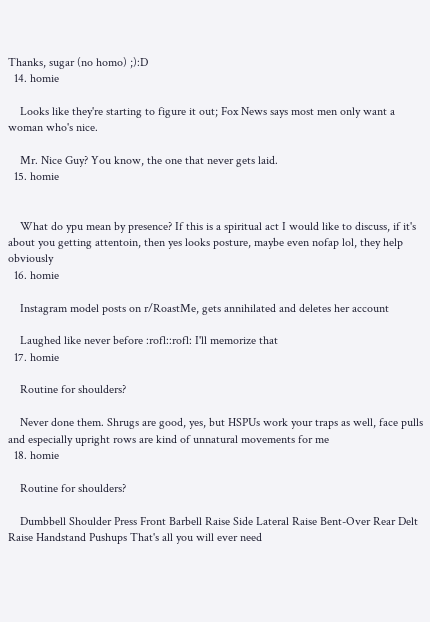Thanks, sugar (no homo) ;):D
  14. homie

    Looks like they're starting to figure it out; Fox News says most men only want a woman who's nice.

    Mr. Nice Guy? You know, the one that never gets laid.
  15. homie


    What do ypu mean by presence? If this is a spiritual act I would like to discuss, if it's about you getting attentoin, then yes looks posture, maybe even nofap lol, they help obviously
  16. homie

    Instagram model posts on r/RoastMe, gets annihilated and deletes her account

    Laughed like never before :rofl::rofl: I'll memorize that
  17. homie

    Routine for shoulders?

    Never done them. Shrugs are good, yes, but HSPUs work your traps as well, face pulls and especially upright rows are kind of unnatural movements for me
  18. homie

    Routine for shoulders?

    Dumbbell Shoulder Press Front Barbell Raise Side Lateral Raise Bent-Over Rear Delt Raise Handstand Pushups That's all you will ever need